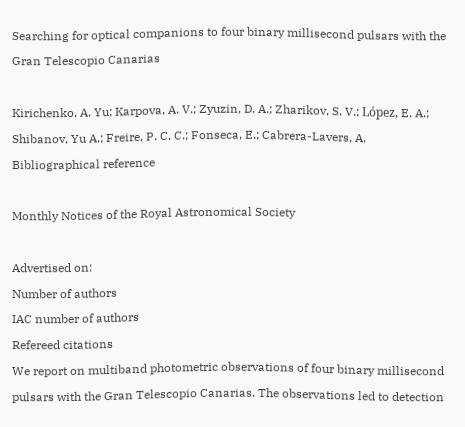Searching for optical companions to four binary millisecond pulsars with the Gran Telescopio Canarias

Kirichenko, A. Yu; Karpova, A. V.; Zyuzin, D. A.; Zharikov, S. V.; López, E. A.; Shibanov, Yu A.; Freire, P. C. C.; Fonseca, E.; Cabrera-Lavers, A.
Bibliographical reference

Monthly Notices of the Royal Astronomical Society

Advertised on:
Number of authors
IAC number of authors
Refereed citations
We report on multiband photometric observations of four binary millisecond pulsars with the Gran Telescopio Canarias. The observations led to detection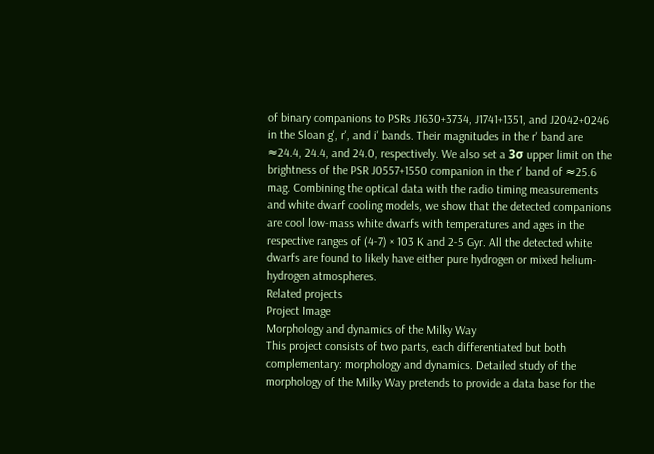of binary companions to PSRs J1630+3734, J1741+1351, and J2042+0246 in the Sloan g', r', and i' bands. Their magnitudes in the r' band are ≈24.4, 24.4, and 24.0, respectively. We also set a 3σ upper limit on the brightness of the PSR J0557+1550 companion in the r' band of ≈25.6 mag. Combining the optical data with the radio timing measurements and white dwarf cooling models, we show that the detected companions are cool low-mass white dwarfs with temperatures and ages in the respective ranges of (4-7) × 103 K and 2-5 Gyr. All the detected white dwarfs are found to likely have either pure hydrogen or mixed helium-hydrogen atmospheres.
Related projects
Project Image
Morphology and dynamics of the Milky Way
This project consists of two parts, each differentiated but both complementary: morphology and dynamics. Detailed study of the morphology of the Milky Way pretends to provide a data base for the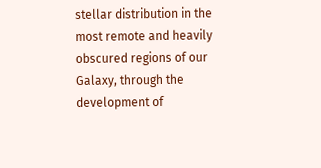stellar distribution in the most remote and heavily obscured regions of our Galaxy, through the development of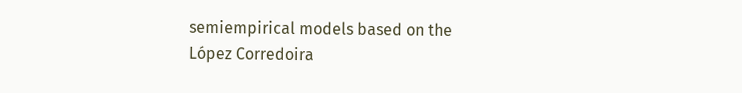semiempirical models based on the
López Corredoira